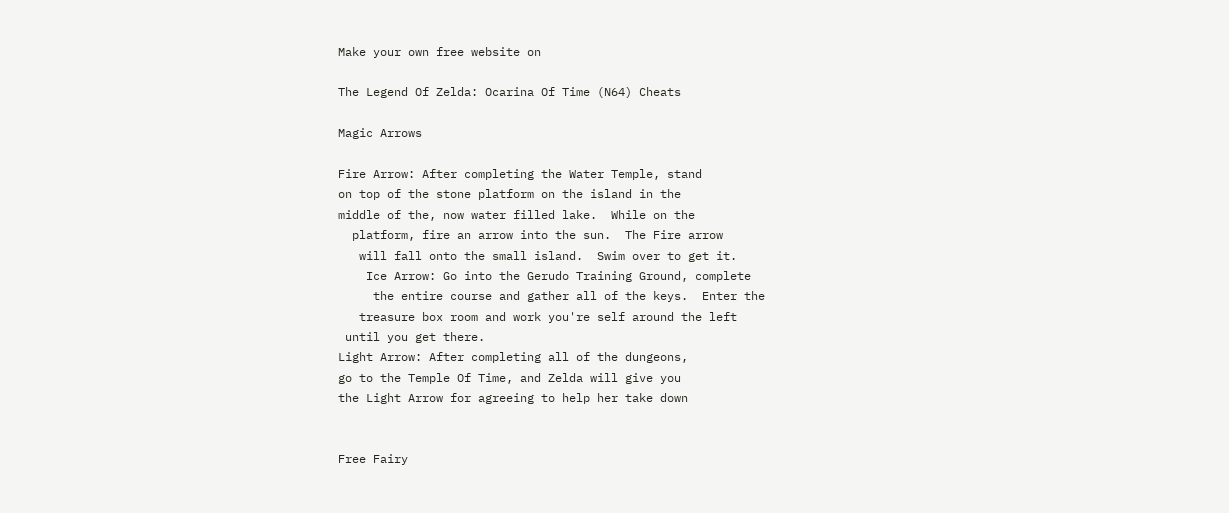Make your own free website on

The Legend Of Zelda: Ocarina Of Time (N64) Cheats

Magic Arrows

Fire Arrow: After completing the Water Temple, stand
on top of the stone platform on the island in the
middle of the, now water filled lake.  While on the
  platform, fire an arrow into the sun.  The Fire arrow
   will fall onto the small island.  Swim over to get it.
    Ice Arrow: Go into the Gerudo Training Ground, complete
     the entire course and gather all of the keys.  Enter the
   treasure box room and work you're self around the left
 until you get there.
Light Arrow: After completing all of the dungeons,
go to the Temple Of Time, and Zelda will give you
the Light Arrow for agreeing to help her take down


Free Fairy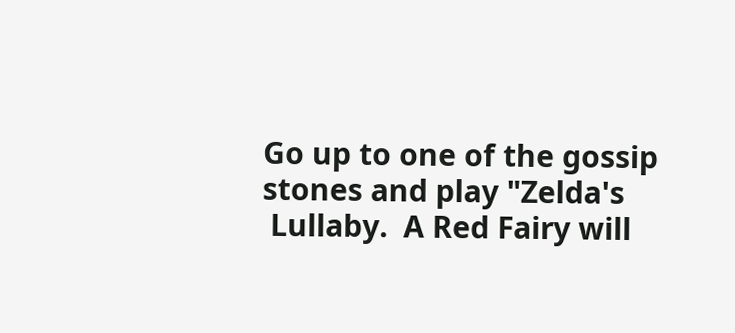Go up to one of the gossip stones and play "Zelda's
 Lullaby.  A Red Fairy will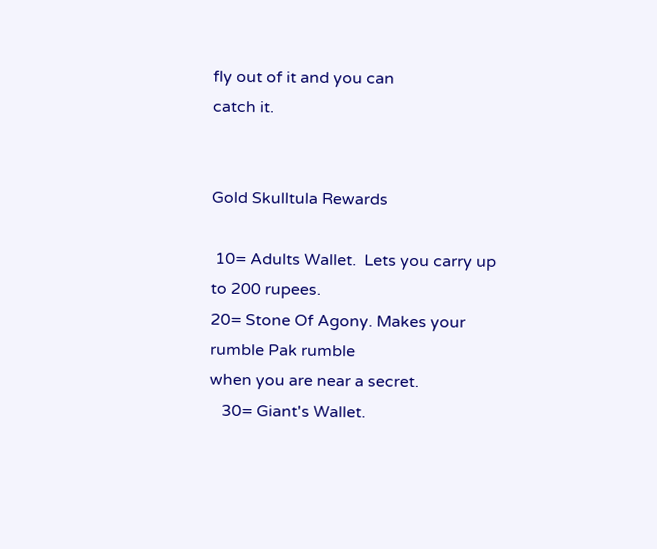fly out of it and you can
catch it.


Gold Skulltula Rewards

 10= Adults Wallet.  Lets you carry up to 200 rupees.
20= Stone Of Agony. Makes your rumble Pak rumble
when you are near a secret.
   30= Giant's Wallet.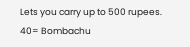Lets you carry up to 500 rupees.
40= Bombachu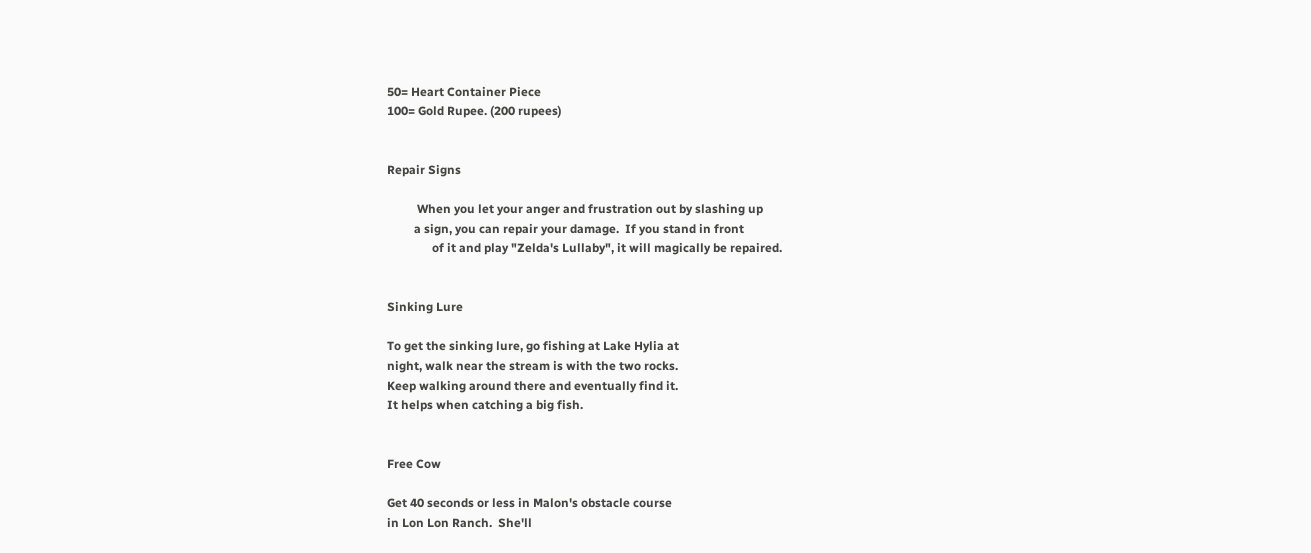50= Heart Container Piece
100= Gold Rupee. (200 rupees)


Repair Signs

          When you let your anger and frustration out by slashing up
         a sign, you can repair your damage.  If you stand in front
               of it and play "Zelda's Lullaby", it will magically be repaired.


Sinking Lure

To get the sinking lure, go fishing at Lake Hylia at
night, walk near the stream is with the two rocks.
Keep walking around there and eventually find it.
It helps when catching a big fish.


Free Cow

Get 40 seconds or less in Malon's obstacle course
in Lon Lon Ranch.  She'll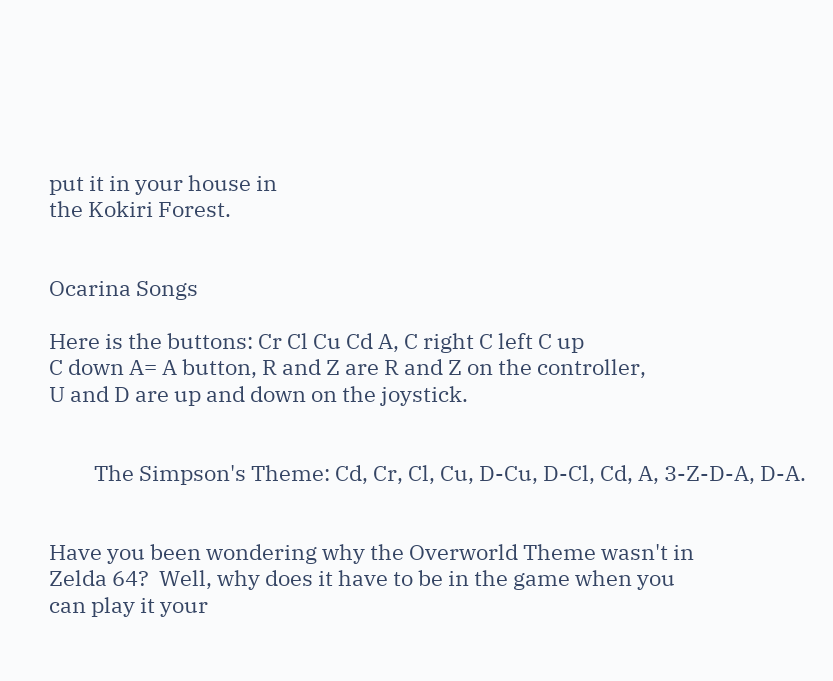put it in your house in
the Kokiri Forest.


Ocarina Songs

Here is the buttons: Cr Cl Cu Cd A, C right C left C up
C down A= A button, R and Z are R and Z on the controller,
U and D are up and down on the joystick.


         The Simpson's Theme: Cd, Cr, Cl, Cu, D-Cu, D-Cl, Cd, A, 3-Z-D-A, D-A.


Have you been wondering why the Overworld Theme wasn't in
Zelda 64?  Well, why does it have to be in the game when you
can play it your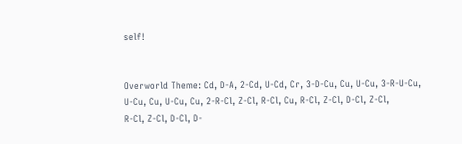self!


Overworld Theme: Cd, D-A, 2-Cd, U-Cd, Cr, 3-D-Cu, Cu, U-Cu, 3-R-U-Cu,
U-Cu, Cu, U-Cu, Cu, 2-R-Cl, Z-Cl, R-Cl, Cu, R-Cl, Z-Cl, D-Cl, Z-Cl,
R-Cl, Z-Cl, D-Cl, D-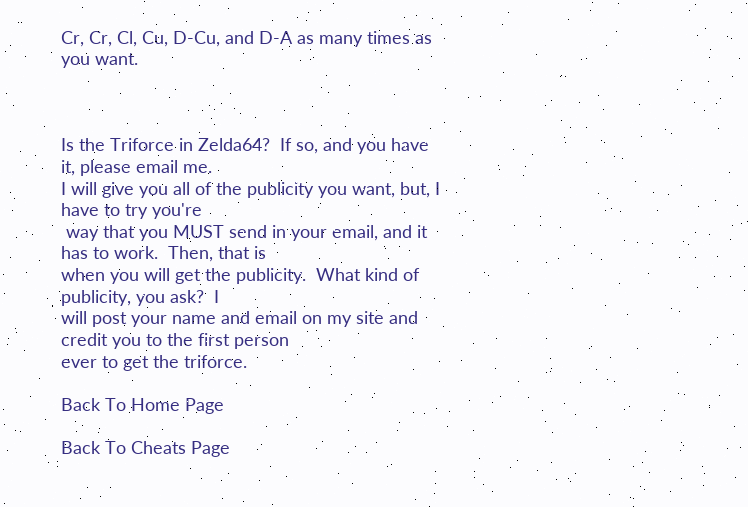Cr, Cr, Cl, Cu, D-Cu, and D-A as many times as you want.



Is the Triforce in Zelda64?  If so, and you have it, please email me.
I will give you all of the publicity you want, but, I have to try you're
 way that you MUST send in your email, and it has to work.  Then, that is
when you will get the publicity.  What kind of publicity, you ask?  I
will post your name and email on my site and credit you to the first person
ever to get the triforce.

Back To Home Page

Back To Cheats Page